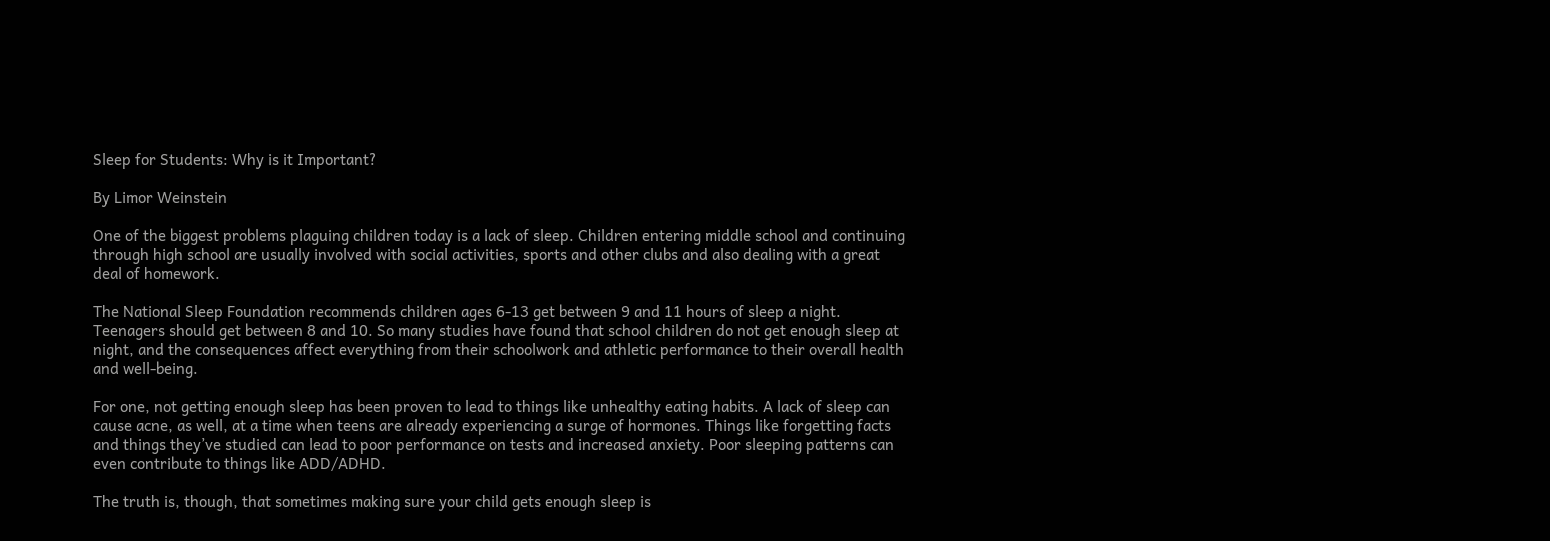Sleep for Students: Why is it Important?

By Limor Weinstein

One of the biggest problems plaguing children today is a lack of sleep. Children entering middle school and continuing through high school are usually involved with social activities, sports and other clubs and also dealing with a great deal of homework.

The National Sleep Foundation recommends children ages 6-13 get between 9 and 11 hours of sleep a night. Teenagers should get between 8 and 10. So many studies have found that school children do not get enough sleep at night, and the consequences affect everything from their schoolwork and athletic performance to their overall health and well-being.

For one, not getting enough sleep has been proven to lead to things like unhealthy eating habits. A lack of sleep can cause acne, as well, at a time when teens are already experiencing a surge of hormones. Things like forgetting facts and things they’ve studied can lead to poor performance on tests and increased anxiety. Poor sleeping patterns can even contribute to things like ADD/ADHD.

The truth is, though, that sometimes making sure your child gets enough sleep is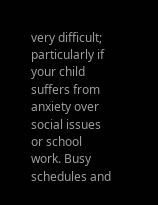very difficult; particularly if your child suffers from anxiety over social issues or school work. Busy schedules and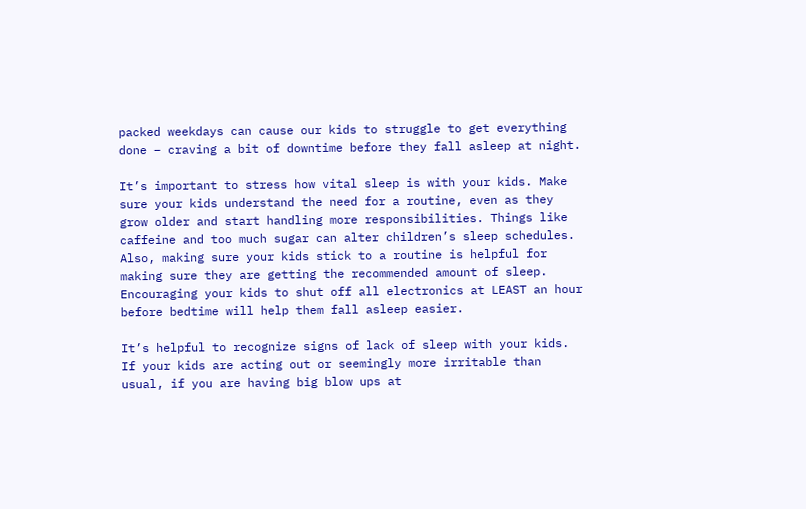packed weekdays can cause our kids to struggle to get everything done – craving a bit of downtime before they fall asleep at night.

It’s important to stress how vital sleep is with your kids. Make sure your kids understand the need for a routine, even as they grow older and start handling more responsibilities. Things like caffeine and too much sugar can alter children’s sleep schedules. Also, making sure your kids stick to a routine is helpful for making sure they are getting the recommended amount of sleep. Encouraging your kids to shut off all electronics at LEAST an hour before bedtime will help them fall asleep easier.

It’s helpful to recognize signs of lack of sleep with your kids. If your kids are acting out or seemingly more irritable than usual, if you are having big blow ups at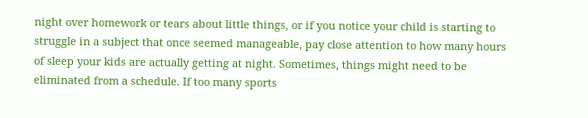night over homework or tears about little things, or if you notice your child is starting to struggle in a subject that once seemed manageable, pay close attention to how many hours of sleep your kids are actually getting at night. Sometimes, things might need to be eliminated from a schedule. If too many sports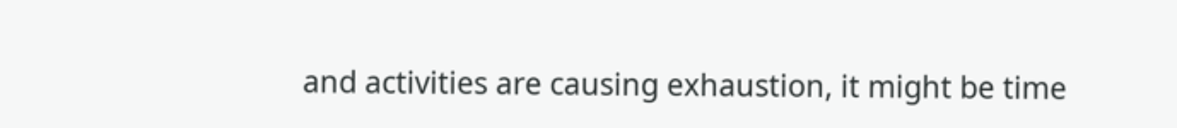and activities are causing exhaustion, it might be time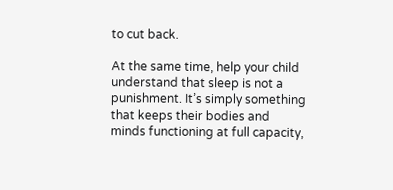to cut back.

At the same time, help your child understand that sleep is not a punishment. It’s simply something that keeps their bodies and minds functioning at full capacity,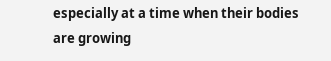especially at a time when their bodies are growing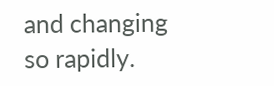and changing so rapidly.